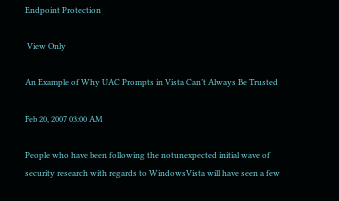Endpoint Protection

 View Only

An Example of Why UAC Prompts in Vista Can’t Always Be Trusted

Feb 20, 2007 03:00 AM

People who have been following the notunexpected initial wave of security research with regards to WindowsVista will have seen a few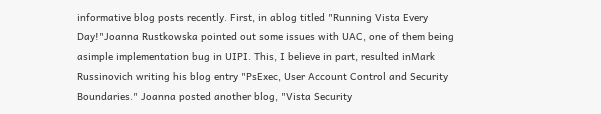informative blog posts recently. First, in ablog titled "Running Vista Every Day!"Joanna Rustkowska pointed out some issues with UAC, one of them being asimple implementation bug in UIPI. This, I believe in part, resulted inMark Russinovich writing his blog entry "PsExec, User Account Control and Security Boundaries." Joanna posted another blog, "Vista Security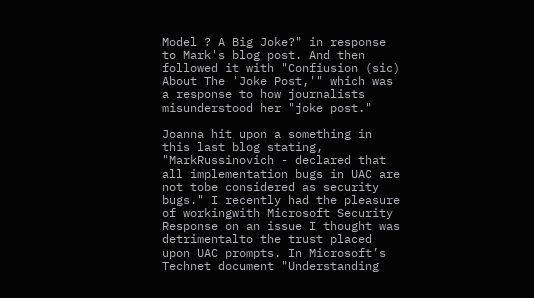Model ? A Big Joke?" in response to Mark's blog post. And then followed it with "Confiusion (sic) About The 'Joke Post,'" which was a response to how journalists misunderstood her "joke post."

Joanna hit upon a something in this last blog stating, "MarkRussinovich - declared that all implementation bugs in UAC are not tobe considered as security bugs." I recently had the pleasure of workingwith Microsoft Security Response on an issue I thought was detrimentalto the trust placed upon UAC prompts. In Microsoft’s Technet document "Understanding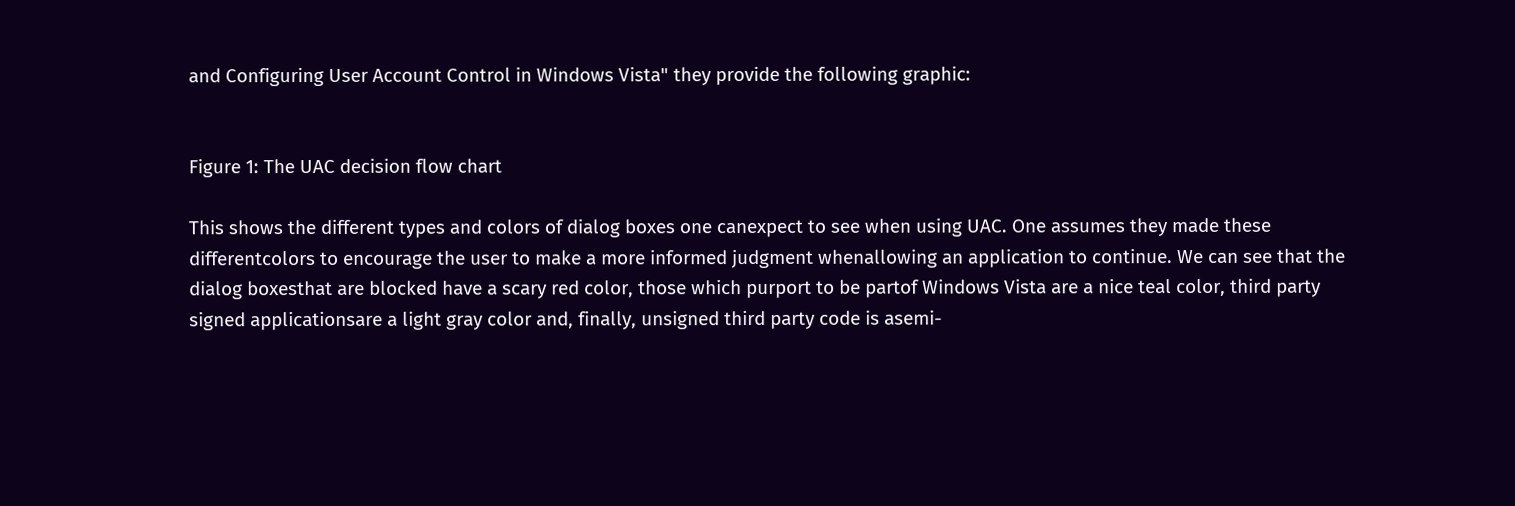and Configuring User Account Control in Windows Vista" they provide the following graphic:


Figure 1: The UAC decision flow chart

This shows the different types and colors of dialog boxes one canexpect to see when using UAC. One assumes they made these differentcolors to encourage the user to make a more informed judgment whenallowing an application to continue. We can see that the dialog boxesthat are blocked have a scary red color, those which purport to be partof Windows Vista are a nice teal color, third party signed applicationsare a light gray color and, finally, unsigned third party code is asemi-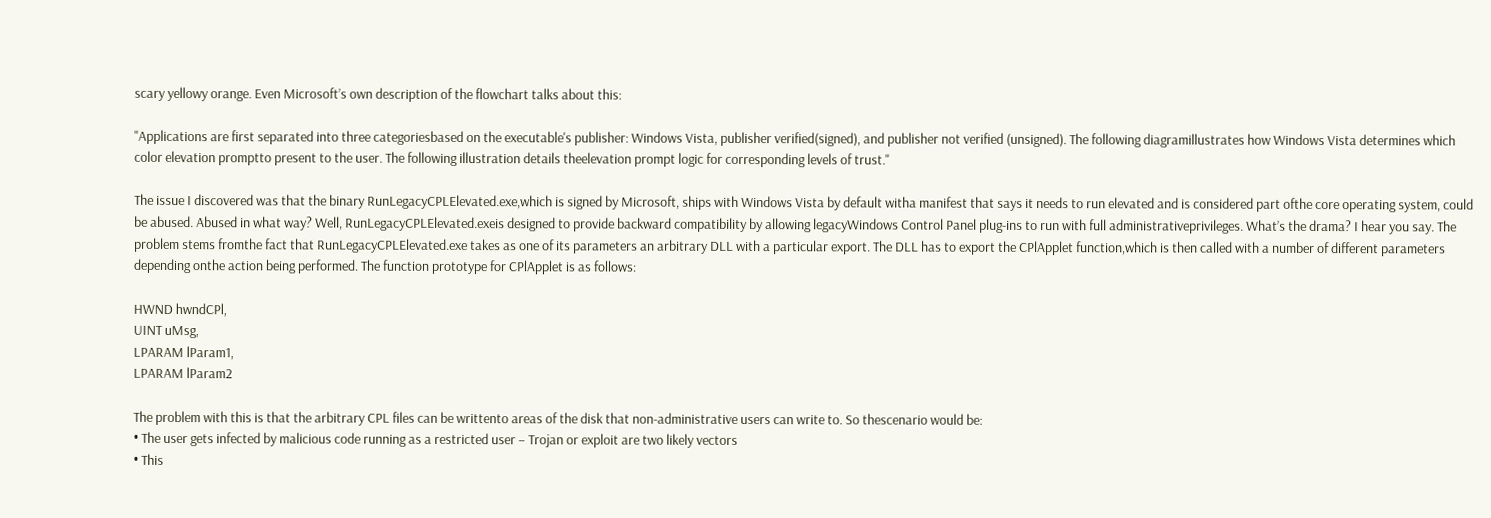scary yellowy orange. Even Microsoft’s own description of the flowchart talks about this:

"Applications are first separated into three categoriesbased on the executable's publisher: Windows Vista, publisher verified(signed), and publisher not verified (unsigned). The following diagramillustrates how Windows Vista determines which color elevation promptto present to the user. The following illustration details theelevation prompt logic for corresponding levels of trust."

The issue I discovered was that the binary RunLegacyCPLElevated.exe,which is signed by Microsoft, ships with Windows Vista by default witha manifest that says it needs to run elevated and is considered part ofthe core operating system, could be abused. Abused in what way? Well, RunLegacyCPLElevated.exeis designed to provide backward compatibility by allowing legacyWindows Control Panel plug-ins to run with full administrativeprivileges. What’s the drama? I hear you say. The problem stems fromthe fact that RunLegacyCPLElevated.exe takes as one of its parameters an arbitrary DLL with a particular export. The DLL has to export the CPlApplet function,which is then called with a number of different parameters depending onthe action being performed. The function prototype for CPlApplet is as follows:

HWND hwndCPl,
UINT uMsg,
LPARAM lParam1,
LPARAM lParam2

The problem with this is that the arbitrary CPL files can be writtento areas of the disk that non-administrative users can write to. So thescenario would be:
• The user gets infected by malicious code running as a restricted user – Trojan or exploit are two likely vectors
• This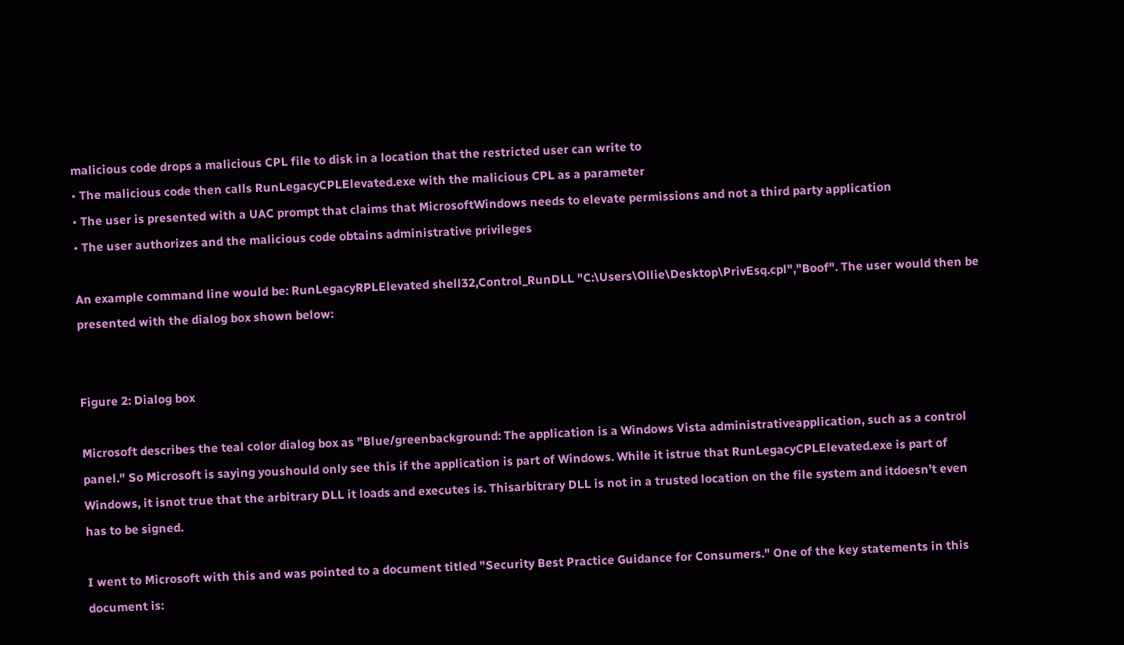malicious code drops a malicious CPL file to disk in a location that the restricted user can write to
• The malicious code then calls RunLegacyCPLElevated.exe with the malicious CPL as a parameter
• The user is presented with a UAC prompt that claims that MicrosoftWindows needs to elevate permissions and not a third party application
• The user authorizes and the malicious code obtains administrative privileges

An example command line would be: RunLegacyRPLElevated shell32,Control_RunDLL "C:\Users\Ollie\Desktop\PrivEsq.cpl","Boof". The user would then be presented with the dialog box shown below:


Figure 2: Dialog box

Microsoft describes the teal color dialog box as "Blue/greenbackground: The application is a Windows Vista administrativeapplication, such as a control panel." So Microsoft is saying youshould only see this if the application is part of Windows. While it istrue that RunLegacyCPLElevated.exe is part of Windows, it isnot true that the arbitrary DLL it loads and executes is. Thisarbitrary DLL is not in a trusted location on the file system and itdoesn’t even has to be signed.

I went to Microsoft with this and was pointed to a document titled "Security Best Practice Guidance for Consumers." One of the key statements in this document is: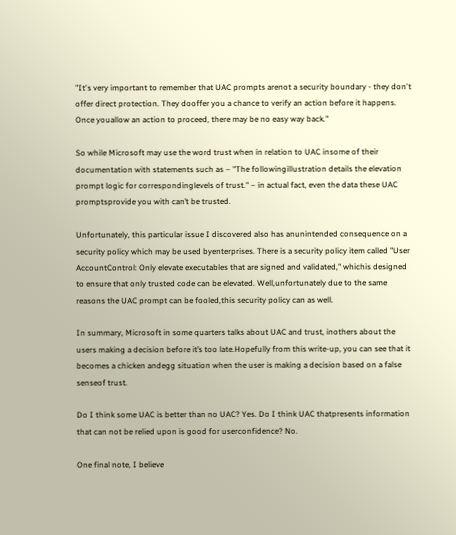"It's very important to remember that UAC prompts arenot a security boundary - they don't offer direct protection. They dooffer you a chance to verify an action before it happens. Once youallow an action to proceed, there may be no easy way back."

So while Microsoft may use the word trust when in relation to UAC insome of their documentation with statements such as – "The followingillustration details the elevation prompt logic for correspondinglevels of trust." – in actual fact, even the data these UAC promptsprovide you with can’t be trusted.

Unfortunately, this particular issue I discovered also has anunintended consequence on a security policy which may be used byenterprises. There is a security policy item called "User AccountControl: Only elevate executables that are signed and validated," whichis designed to ensure that only trusted code can be elevated. Well,unfortunately due to the same reasons the UAC prompt can be fooled,this security policy can as well.

In summary, Microsoft in some quarters talks about UAC and trust, inothers about the users making a decision before it’s too late.Hopefully from this write-up, you can see that it becomes a chicken andegg situation when the user is making a decision based on a false senseof trust.

Do I think some UAC is better than no UAC? Yes. Do I think UAC thatpresents information that can not be relied upon is good for userconfidence? No.

One final note, I believe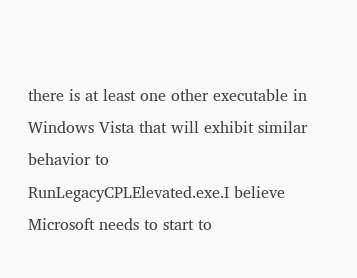there is at least one other executable in Windows Vista that will exhibit similar behavior to RunLegacyCPLElevated.exe.I believe Microsoft needs to start to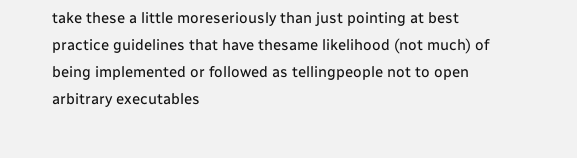take these a little moreseriously than just pointing at best practice guidelines that have thesame likelihood (not much) of being implemented or followed as tellingpeople not to open arbitrary executables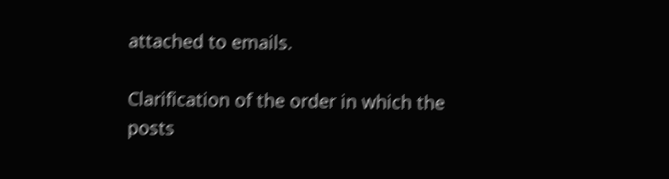attached to emails.

Clarification of the order in which the posts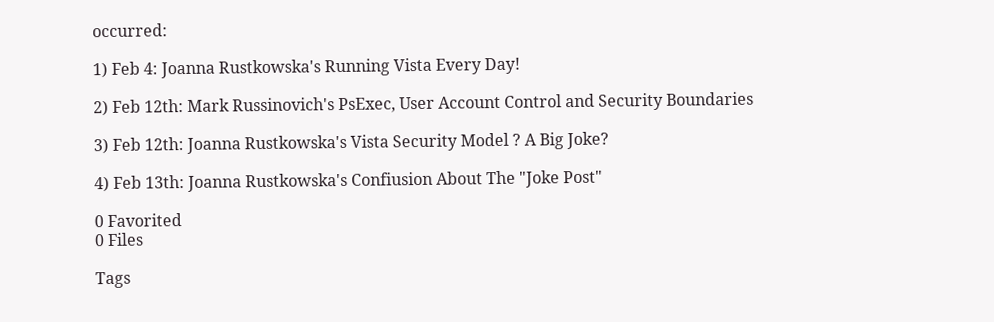occurred:

1) Feb 4: Joanna Rustkowska's Running Vista Every Day!

2) Feb 12th: Mark Russinovich's PsExec, User Account Control and Security Boundaries

3) Feb 12th: Joanna Rustkowska's Vista Security Model ? A Big Joke?

4) Feb 13th: Joanna Rustkowska's Confiusion About The "Joke Post"

0 Favorited
0 Files

Tags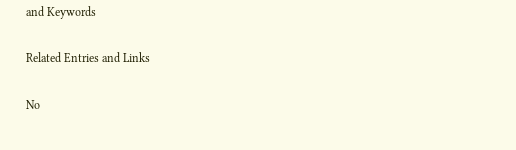and Keywords

Related Entries and Links

No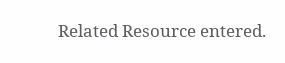Related Resource entered.